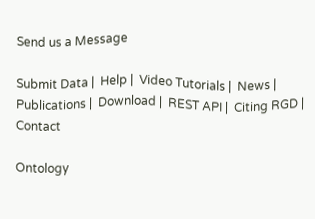Send us a Message

Submit Data |  Help |  Video Tutorials |  News |  Publications |  Download |  REST API |  Citing RGD |  Contact

Ontology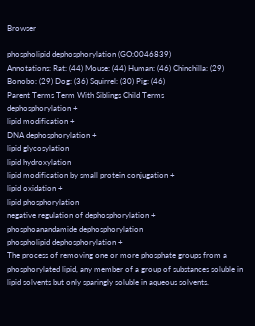Browser

phospholipid dephosphorylation (GO:0046839)
Annotations: Rat: (44) Mouse: (44) Human: (46) Chinchilla: (29) Bonobo: (29) Dog: (36) Squirrel: (30) Pig: (46)
Parent Terms Term With Siblings Child Terms
dephosphorylation +
lipid modification +
DNA dephosphorylation +
lipid glycosylation
lipid hydroxylation
lipid modification by small protein conjugation +
lipid oxidation +
lipid phosphorylation
negative regulation of dephosphorylation +
phosphoanandamide dephosphorylation
phospholipid dephosphorylation +
The process of removing one or more phosphate groups from a phosphorylated lipid, any member of a group of substances soluble in lipid solvents but only sparingly soluble in aqueous solvents.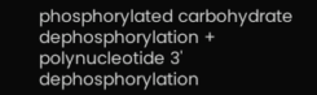phosphorylated carbohydrate dephosphorylation +
polynucleotide 3' dephosphorylation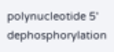polynucleotide 5' dephosphorylation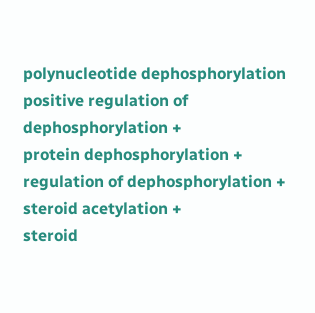polynucleotide dephosphorylation
positive regulation of dephosphorylation +
protein dephosphorylation +
regulation of dephosphorylation +
steroid acetylation +
steroid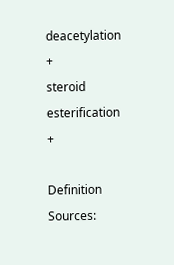deacetylation +
steroid esterification +

Definition Sources: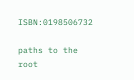ISBN:0198506732

paths to the root